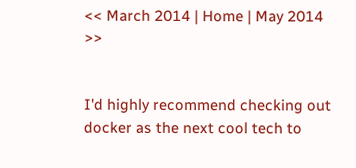<< March 2014 | Home | May 2014 >>


I'd highly recommend checking out docker as the next cool tech to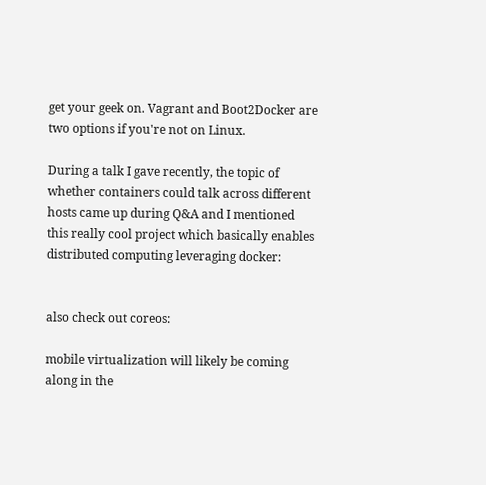get your geek on. Vagrant and Boot2Docker are two options if you're not on Linux.

During a talk I gave recently, the topic of whether containers could talk across different hosts came up during Q&A and I mentioned this really cool project which basically enables distributed computing leveraging docker:


also check out coreos:

mobile virtualization will likely be coming along in the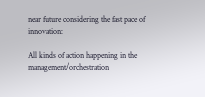near future considering the fast pace of innovation:

All kinds of action happening in the management/orchestration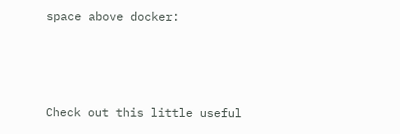space above docker:



Check out this little useful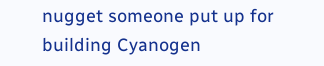nugget someone put up for building Cyanogen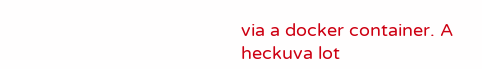via a docker container. A heckuva lot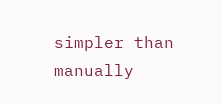simpler than manually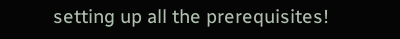setting up all the prerequisites!